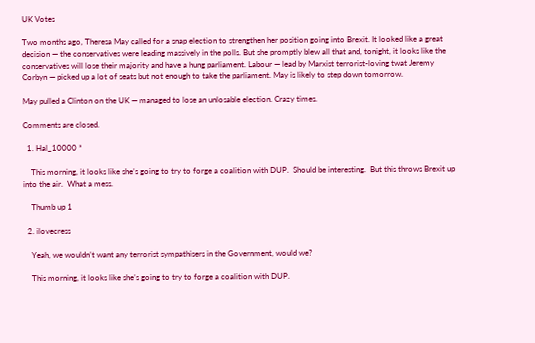UK Votes

Two months ago, Theresa May called for a snap election to strengthen her position going into Brexit. It looked like a great decision — the conservatives were leading massively in the polls. But she promptly blew all that and, tonight, it looks like the conservatives will lose their majority and have a hung parliament. Labour — lead by Marxist terrorist-loving twat Jeremy Corbyn — picked up a lot of seats but not enough to take the parliament. May is likely to step down tomorrow.

May pulled a Clinton on the UK — managed to lose an unlosable election. Crazy times.

Comments are closed.

  1. Hal_10000 *

    This morning, it looks like she’s going to try to forge a coalition with DUP.  Should be interesting.  But this throws Brexit up into the air.  What a mess.

    Thumb up 1

  2. ilovecress

    Yeah, we wouldn’t want any terrorist sympathisers in the Government, would we?

    This morning, it looks like she’s going to try to forge a coalition with DUP.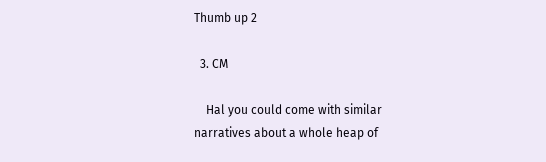Thumb up 2

  3. CM

    Hal you could come with similar narratives about a whole heap of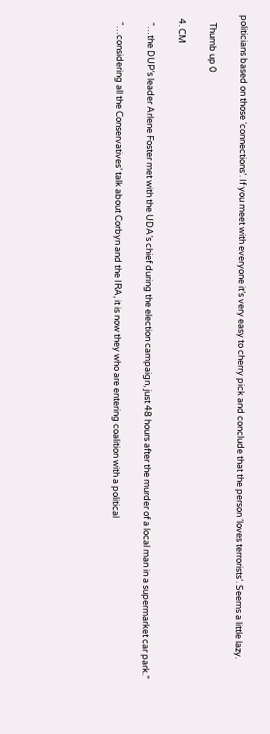politicians based on those ‘connections’. If you meet with everyone it’s very easy to cherry pick and conclude that the person ‘loves terrorists’. Seems a little lazy.

    Thumb up 0

  4. CM

    “…the DUP’s leader Arlene Foster met with the UDA’s chief during the election campaign, just 48 hours after the murder of a local man in a supermarket car park.”

    “…considering all the Conservatives’ talk about Corbyn and the IRA, it is now they who are entering coalition with a political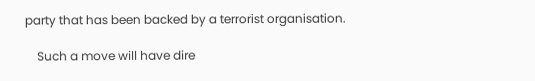party that has been backed by a terrorist organisation.

    Such a move will have dire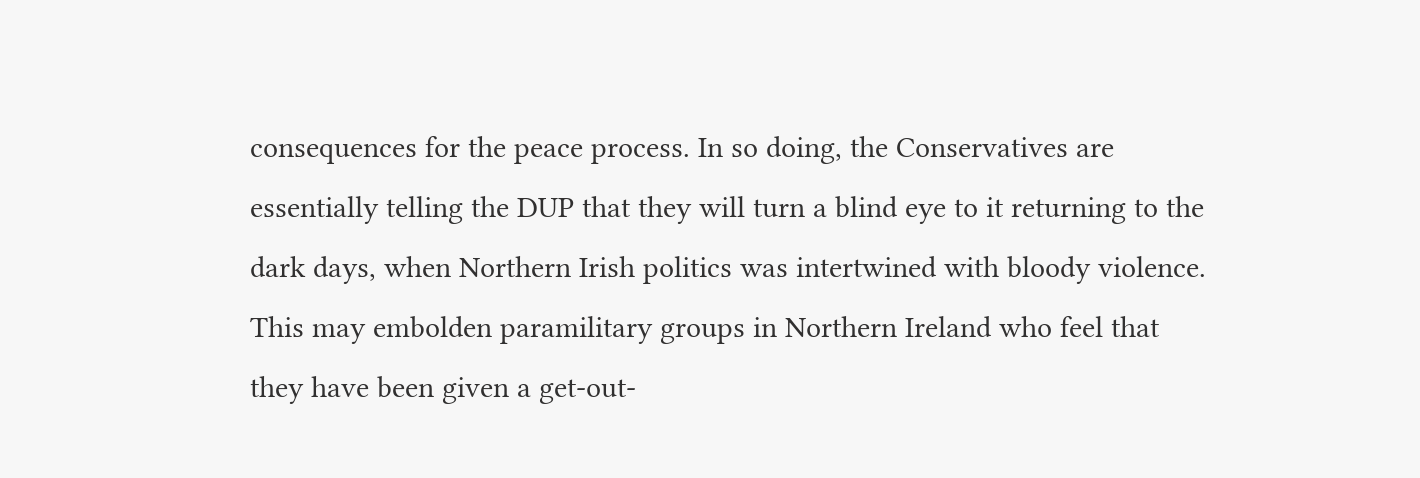consequences for the peace process. In so doing, the Conservatives are essentially telling the DUP that they will turn a blind eye to it returning to the dark days, when Northern Irish politics was intertwined with bloody violence. This may embolden paramilitary groups in Northern Ireland who feel that they have been given a get-out-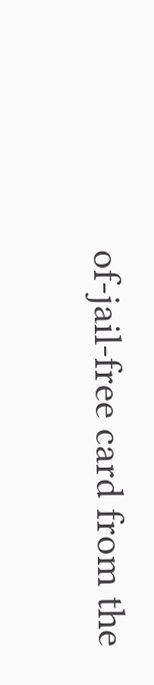of-jail-free card from the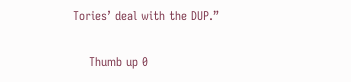Tories’ deal with the DUP.”

    Thumb up 0